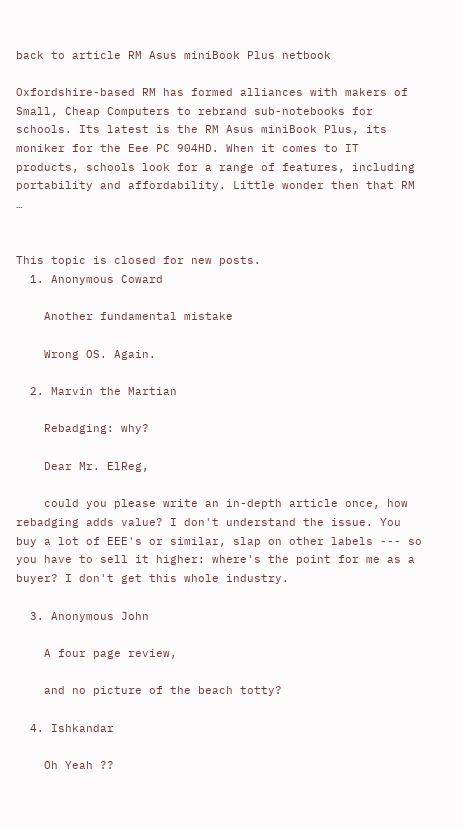back to article RM Asus miniBook Plus netbook

Oxfordshire-based RM has formed alliances with makers of Small, Cheap Computers to rebrand sub-notebooks for schools. Its latest is the RM Asus miniBook Plus, its moniker for the Eee PC 904HD. When it comes to IT products, schools look for a range of features, including portability and affordability. Little wonder then that RM …


This topic is closed for new posts.
  1. Anonymous Coward

    Another fundamental mistake

    Wrong OS. Again.

  2. Marvin the Martian

    Rebadging: why?

    Dear Mr. ElReg,

    could you please write an in-depth article once, how rebadging adds value? I don't understand the issue. You buy a lot of EEE's or similar, slap on other labels --- so you have to sell it higher: where's the point for me as a buyer? I don't get this whole industry.

  3. Anonymous John

    A four page review,

    and no picture of the beach totty?

  4. Ishkandar

    Oh Yeah ??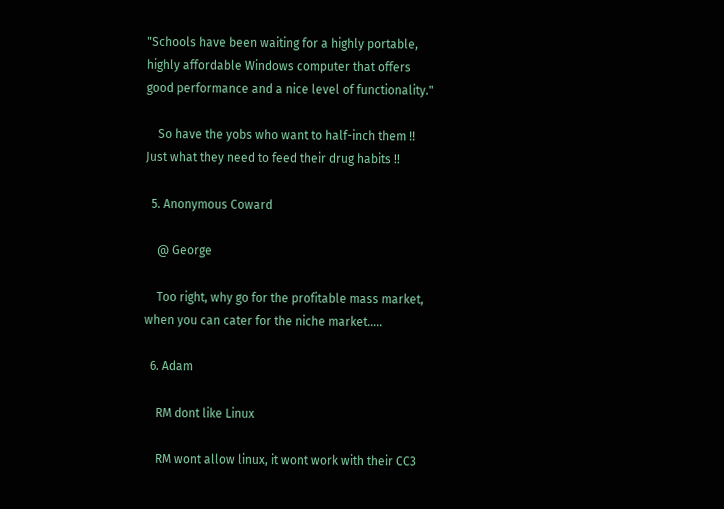"Schools have been waiting for a highly portable, highly affordable Windows computer that offers good performance and a nice level of functionality."

    So have the yobs who want to half-inch them !! Just what they need to feed their drug habits !!

  5. Anonymous Coward

    @ George

    Too right, why go for the profitable mass market, when you can cater for the niche market.....

  6. Adam

    RM dont like Linux

    RM wont allow linux, it wont work with their CC3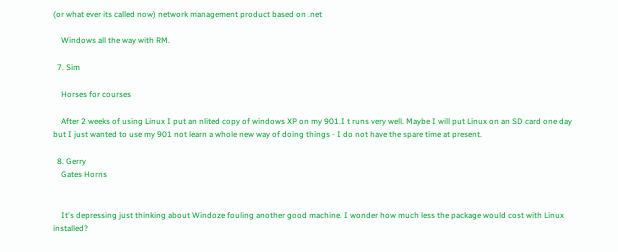(or what ever its called now) network management product based on .net

    Windows all the way with RM.

  7. Sim

    Horses for courses

    After 2 weeks of using Linux I put an nlited copy of windows XP on my 901.I t runs very well. Maybe I will put Linux on an SD card one day but I just wanted to use my 901 not learn a whole new way of doing things - I do not have the spare time at present.

  8. Gerry
    Gates Horns


    It's depressing just thinking about Windoze fouling another good machine. I wonder how much less the package would cost with Linux installed?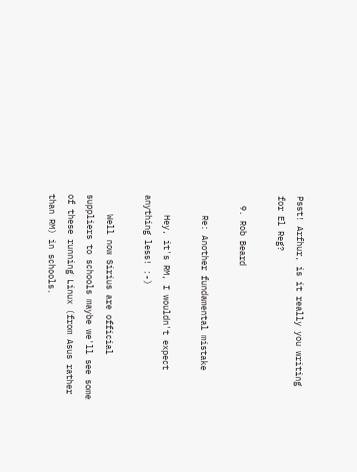Psst! Arfhur, is it really you writing for El Reg?

  9. Rob Beard

    Re: Another fundamental mistake

    Hey, it's RM, I wouldn't expect anything less! :-)

    Well now Sirius are official suppliers to schools maybe we'll see some of these running Linux (from Asus rather than RM) in schools.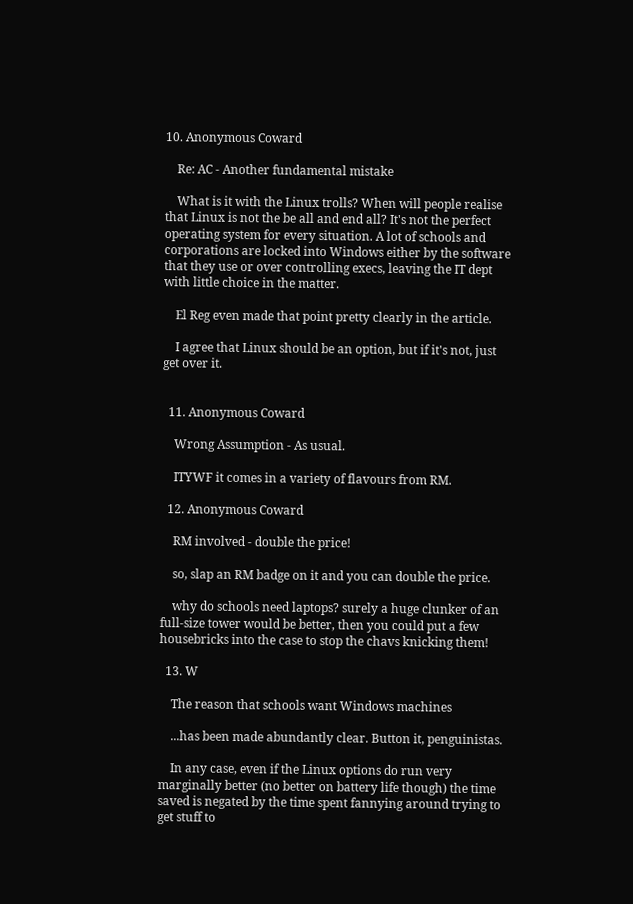10. Anonymous Coward

    Re: AC - Another fundamental mistake

    What is it with the Linux trolls? When will people realise that Linux is not the be all and end all? It's not the perfect operating system for every situation. A lot of schools and corporations are locked into Windows either by the software that they use or over controlling execs, leaving the IT dept with little choice in the matter.

    El Reg even made that point pretty clearly in the article.

    I agree that Linux should be an option, but if it's not, just get over it.


  11. Anonymous Coward

    Wrong Assumption - As usual.

    ITYWF it comes in a variety of flavours from RM.

  12. Anonymous Coward

    RM involved - double the price!

    so, slap an RM badge on it and you can double the price.

    why do schools need laptops? surely a huge clunker of an full-size tower would be better, then you could put a few housebricks into the case to stop the chavs knicking them!

  13. W

    The reason that schools want Windows machines

    ...has been made abundantly clear. Button it, penguinistas.

    In any case, even if the Linux options do run very marginally better (no better on battery life though) the time saved is negated by the time spent fannying around trying to get stuff to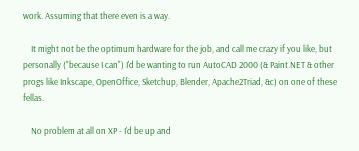work. Assuming that there even is a way.

    It might not be the optimum hardware for the job, and call me crazy if you like, but personally ("because I can") I'd be wanting to run AutoCAD 2000 (& Paint.NET & other progs like Inkscape, OpenOffice, Sketchup, Blender, Apache2Triad, &c) on one of these fellas.

    No problem at all on XP - I'd be up and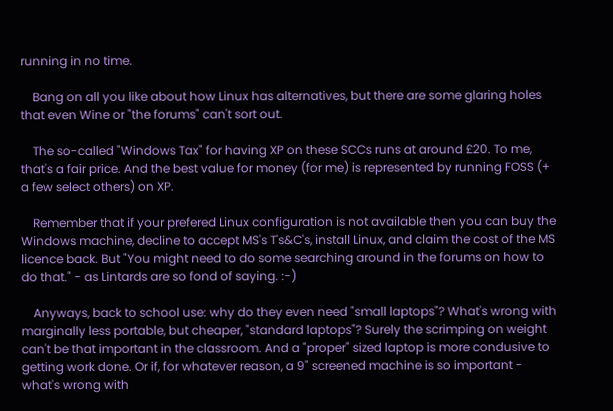running in no time.

    Bang on all you like about how Linux has alternatives, but there are some glaring holes that even Wine or "the forums" can't sort out.

    The so-called "Windows Tax" for having XP on these SCCs runs at around £20. To me, that's a fair price. And the best value for money (for me) is represented by running FOSS (+ a few select others) on XP.

    Remember that if your prefered Linux configuration is not available then you can buy the Windows machine, decline to accept MS's T's&C's, install Linux, and claim the cost of the MS licence back. But "You might need to do some searching around in the forums on how to do that." - as Lintards are so fond of saying. :-)

    Anyways, back to school use: why do they even need "small laptops"? What's wrong with marginally less portable, but cheaper, "standard laptops"? Surely the scrimping on weight can't be that important in the classroom. And a "proper" sized laptop is more condusive to getting work done. Or if, for whatever reason, a 9" screened machine is so important - what's wrong with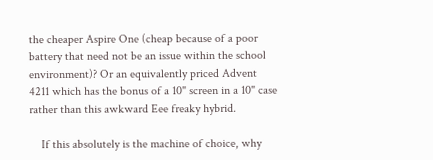the cheaper Aspire One (cheap because of a poor battery that need not be an issue within the school environment)? Or an equivalently priced Advent 4211 which has the bonus of a 10" screen in a 10" case rather than this awkward Eee freaky hybrid.

    If this absolutely is the machine of choice, why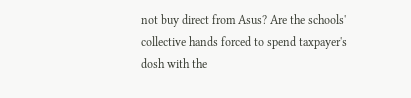not buy direct from Asus? Are the schools' collective hands forced to spend taxpayer's dosh with the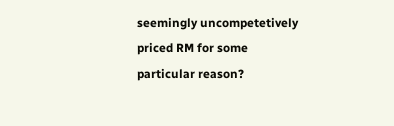seemingly uncompetetively priced RM for some particular reason?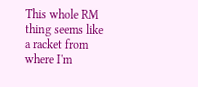This whole RM thing seems like a racket from where I'm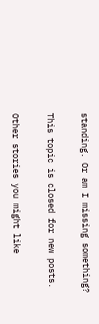standing. Or am I missing something?

This topic is closed for new posts.

Other stories you might like